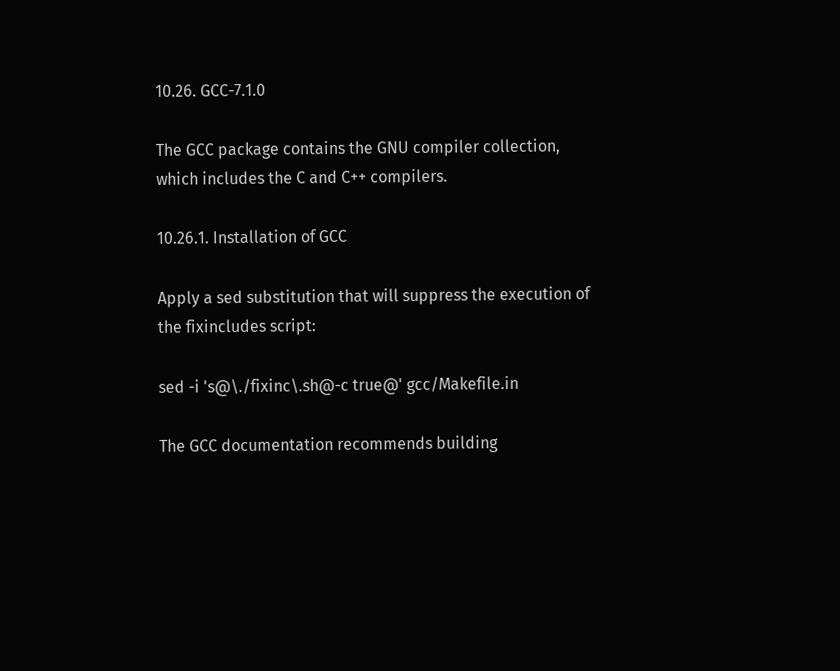10.26. GCC-7.1.0

The GCC package contains the GNU compiler collection, which includes the C and C++ compilers.

10.26.1. Installation of GCC

Apply a sed substitution that will suppress the execution of the fixincludes script:

sed -i 's@\./fixinc\.sh@-c true@' gcc/Makefile.in

The GCC documentation recommends building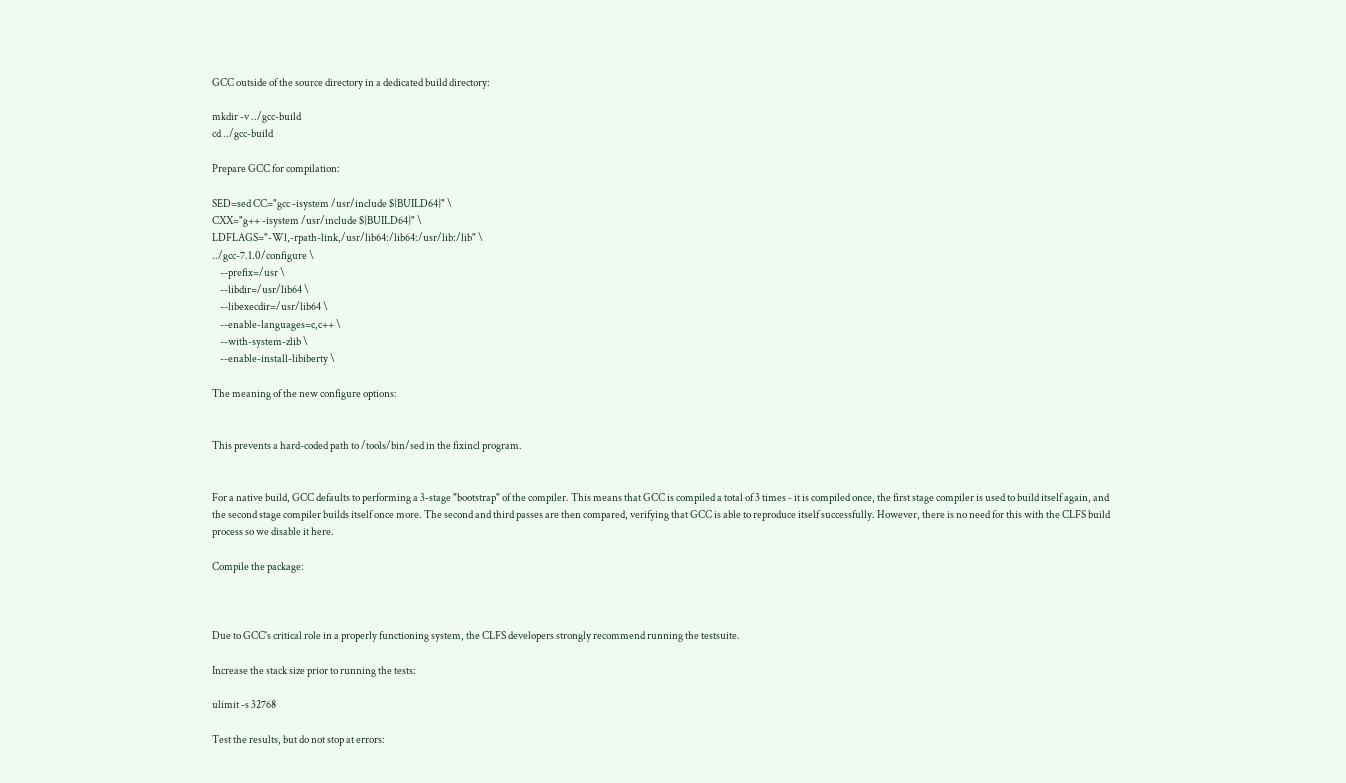GCC outside of the source directory in a dedicated build directory:

mkdir -v ../gcc-build
cd ../gcc-build

Prepare GCC for compilation:

SED=sed CC="gcc -isystem /usr/include ${BUILD64}" \
CXX="g++ -isystem /usr/include ${BUILD64}" \
LDFLAGS="-Wl,-rpath-link,/usr/lib64:/lib64:/usr/lib:/lib" \
../gcc-7.1.0/configure \
    --prefix=/usr \
    --libdir=/usr/lib64 \
    --libexecdir=/usr/lib64 \
    --enable-languages=c,c++ \
    --with-system-zlib \
    --enable-install-libiberty \

The meaning of the new configure options:


This prevents a hard-coded path to /tools/bin/sed in the fixincl program.


For a native build, GCC defaults to performing a 3-stage "bootstrap" of the compiler. This means that GCC is compiled a total of 3 times - it is compiled once, the first stage compiler is used to build itself again, and the second stage compiler builds itself once more. The second and third passes are then compared, verifying that GCC is able to reproduce itself successfully. However, there is no need for this with the CLFS build process so we disable it here.

Compile the package:



Due to GCC's critical role in a properly functioning system, the CLFS developers strongly recommend running the testsuite.

Increase the stack size prior to running the tests:

ulimit -s 32768

Test the results, but do not stop at errors: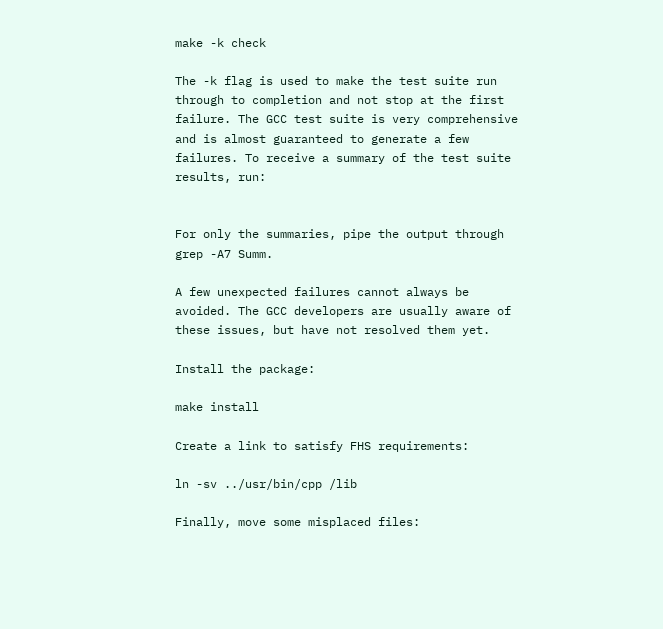make -k check

The -k flag is used to make the test suite run through to completion and not stop at the first failure. The GCC test suite is very comprehensive and is almost guaranteed to generate a few failures. To receive a summary of the test suite results, run:


For only the summaries, pipe the output through grep -A7 Summ.

A few unexpected failures cannot always be avoided. The GCC developers are usually aware of these issues, but have not resolved them yet.

Install the package:

make install

Create a link to satisfy FHS requirements:

ln -sv ../usr/bin/cpp /lib

Finally, move some misplaced files: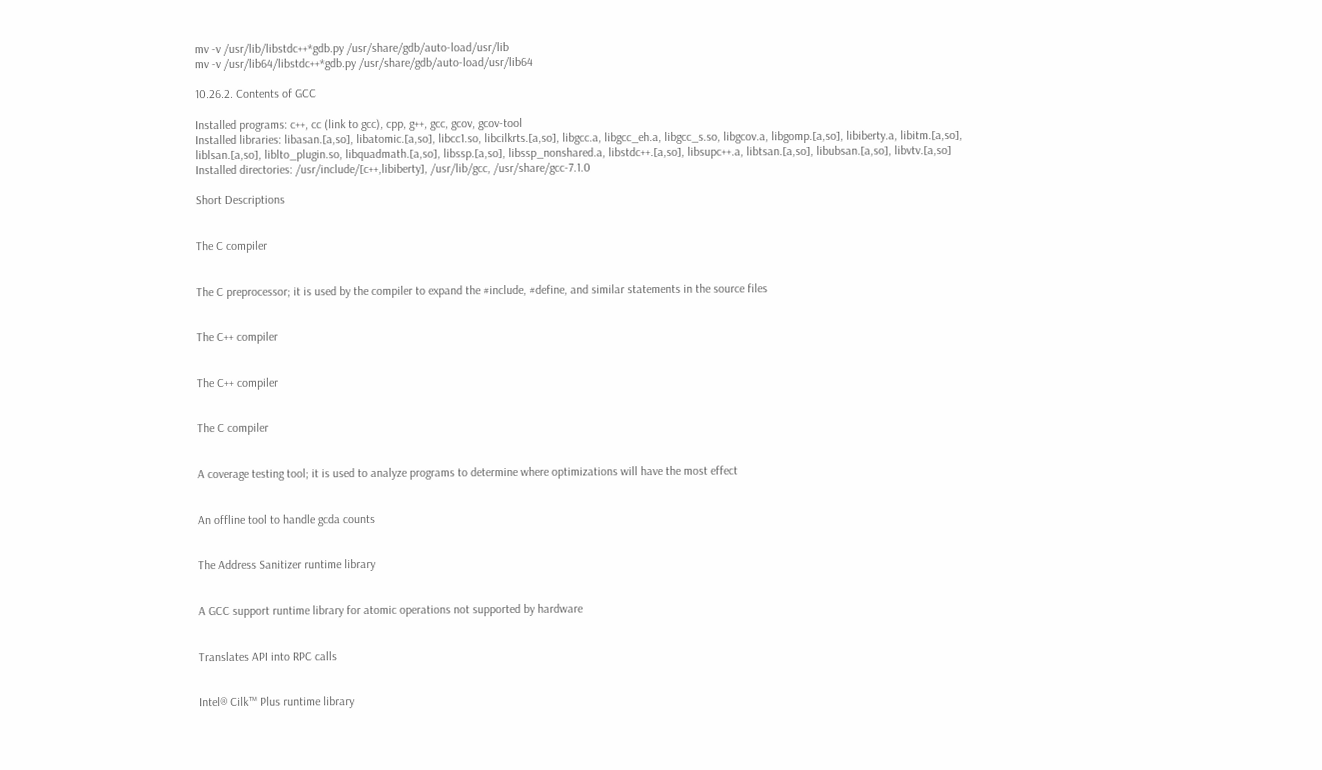mv -v /usr/lib/libstdc++*gdb.py /usr/share/gdb/auto-load/usr/lib
mv -v /usr/lib64/libstdc++*gdb.py /usr/share/gdb/auto-load/usr/lib64

10.26.2. Contents of GCC

Installed programs: c++, cc (link to gcc), cpp, g++, gcc, gcov, gcov-tool
Installed libraries: libasan.[a,so], libatomic.[a,so], libcc1.so, libcilkrts.[a,so], libgcc.a, libgcc_eh.a, libgcc_s.so, libgcov.a, libgomp.[a,so], libiberty.a, libitm.[a,so], liblsan.[a,so], liblto_plugin.so, libquadmath.[a,so], libssp.[a,so], libssp_nonshared.a, libstdc++.[a,so], libsupc++.a, libtsan.[a,so], libubsan.[a,so], libvtv.[a,so]
Installed directories: /usr/include/[c++,libiberty], /usr/lib/gcc, /usr/share/gcc-7.1.0

Short Descriptions


The C compiler


The C preprocessor; it is used by the compiler to expand the #include, #define, and similar statements in the source files


The C++ compiler


The C++ compiler


The C compiler


A coverage testing tool; it is used to analyze programs to determine where optimizations will have the most effect


An offline tool to handle gcda counts


The Address Sanitizer runtime library


A GCC support runtime library for atomic operations not supported by hardware


Translates API into RPC calls


Intel® Cilk™ Plus runtime library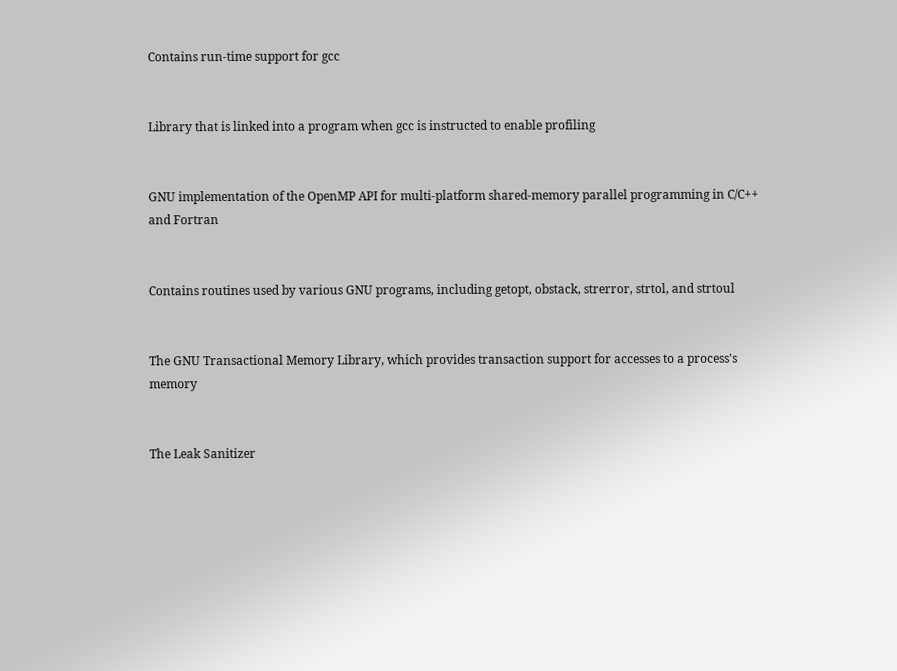Contains run-time support for gcc


Library that is linked into a program when gcc is instructed to enable profiling


GNU implementation of the OpenMP API for multi-platform shared-memory parallel programming in C/C++ and Fortran


Contains routines used by various GNU programs, including getopt, obstack, strerror, strtol, and strtoul


The GNU Transactional Memory Library, which provides transaction support for accesses to a process's memory


The Leak Sanitizer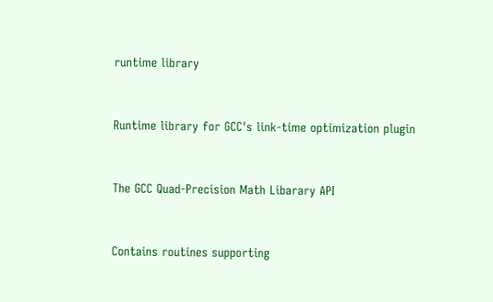runtime library


Runtime library for GCC's link-time optimization plugin


The GCC Quad-Precision Math Libarary API


Contains routines supporting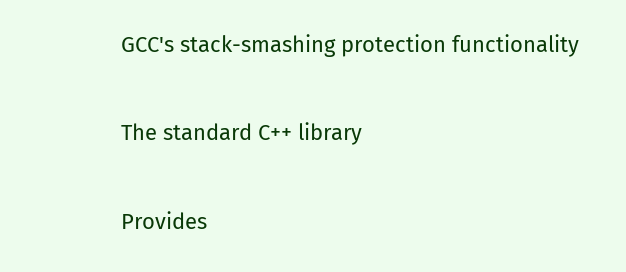GCC's stack-smashing protection functionality


The standard C++ library


Provides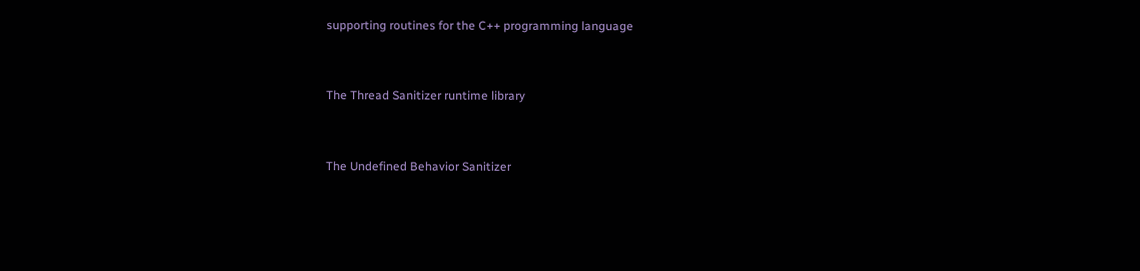supporting routines for the C++ programming language


The Thread Sanitizer runtime library


The Undefined Behavior Sanitizer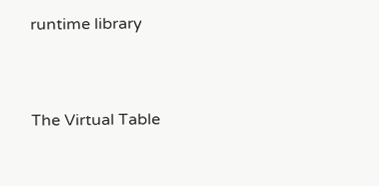runtime library


The Virtual Table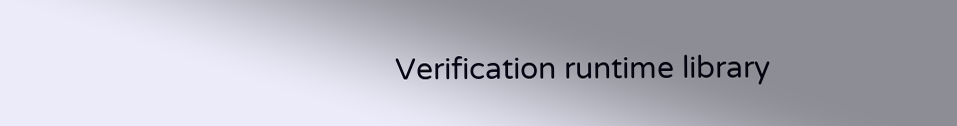Verification runtime library